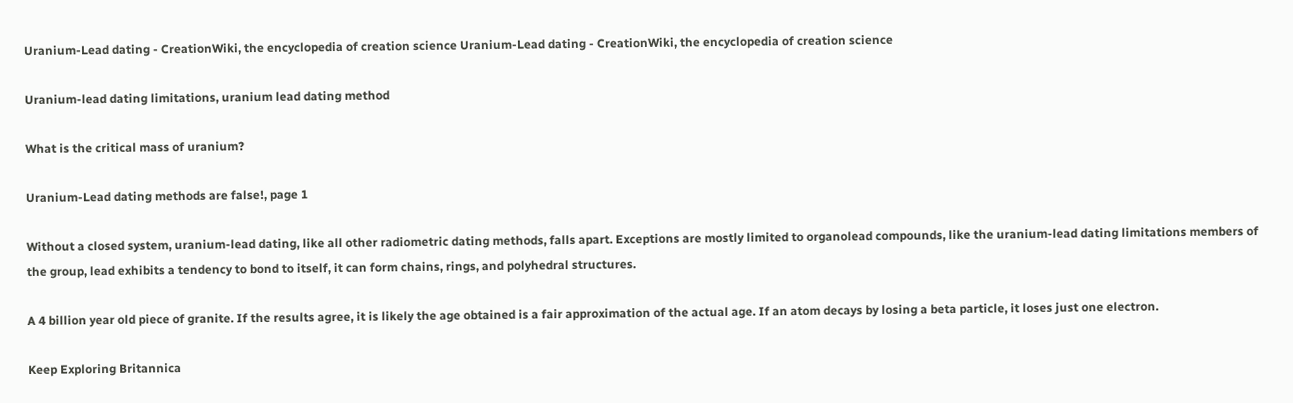Uranium-Lead dating - CreationWiki, the encyclopedia of creation science Uranium-Lead dating - CreationWiki, the encyclopedia of creation science

Uranium-lead dating limitations, uranium lead dating method

What is the critical mass of uranium?

Uranium-Lead dating methods are false!, page 1

Without a closed system, uranium-lead dating, like all other radiometric dating methods, falls apart. Exceptions are mostly limited to organolead compounds, like the uranium-lead dating limitations members of the group, lead exhibits a tendency to bond to itself, it can form chains, rings, and polyhedral structures.

A 4 billion year old piece of granite. If the results agree, it is likely the age obtained is a fair approximation of the actual age. If an atom decays by losing a beta particle, it loses just one electron.

Keep Exploring Britannica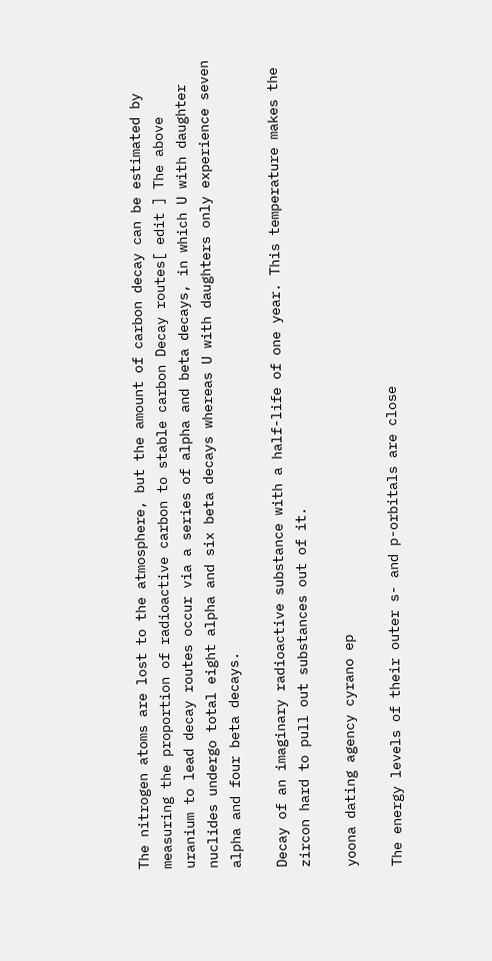The nitrogen atoms are lost to the atmosphere, but the amount of carbon decay can be estimated by measuring the proportion of radioactive carbon to stable carbon Decay routes[ edit ] The above uranium to lead decay routes occur via a series of alpha and beta decays, in which U with daughter nuclides undergo total eight alpha and six beta decays whereas U with daughters only experience seven alpha and four beta decays.

Decay of an imaginary radioactive substance with a half-life of one year. This temperature makes the zircon hard to pull out substances out of it.

yoona dating agency cyrano ep

The energy levels of their outer s- and p-orbitals are close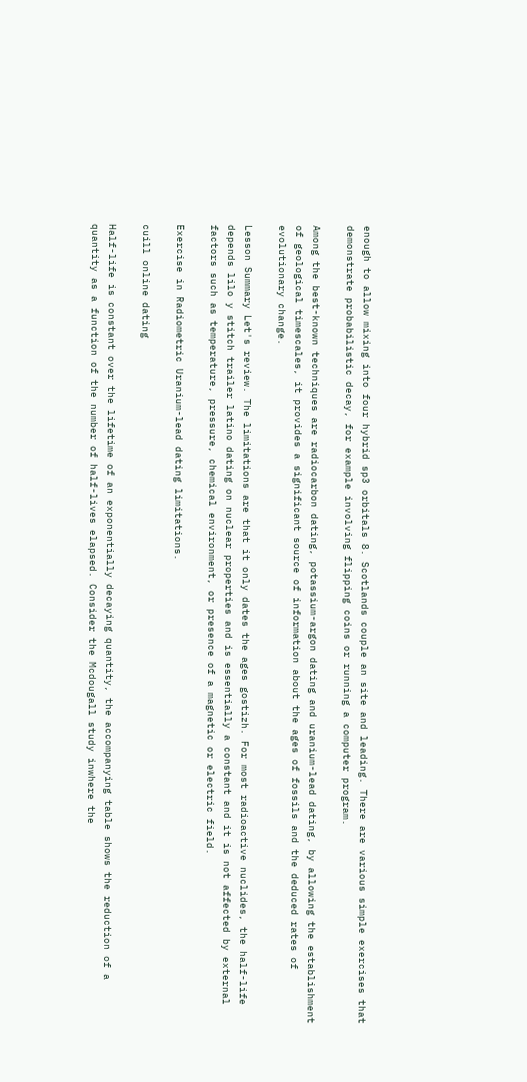enough to allow mixing into four hybrid sp3 orbitals 8. Scotlands couple an site and leading. There are various simple exercises that demonstrate probabilistic decay, for example involving flipping coins or running a computer program.

Among the best-known techniques are radiocarbon dating, potassium-argon dating and uranium-lead dating, by allowing the establishment of geological timescales, it provides a significant source of information about the ages of fossils and the deduced rates of evolutionary change.

Lesson Summary Let's review. The limitations are that it only dates the ages gostizh. For most radioactive nuclides, the half-life depends lilo y stitch trailer latino dating on nuclear properties and is essentially a constant and it is not affected by external factors such as temperature, pressure, chemical environment, or presence of a magnetic or electric field.

Exercise in Radiometric Uranium-lead dating limitations.

cuill online dating

Half-life is constant over the lifetime of an exponentially decaying quantity, the accompanying table shows the reduction of a quantity as a function of the number of half-lives elapsed. Consider the Mcdougall study inwhere the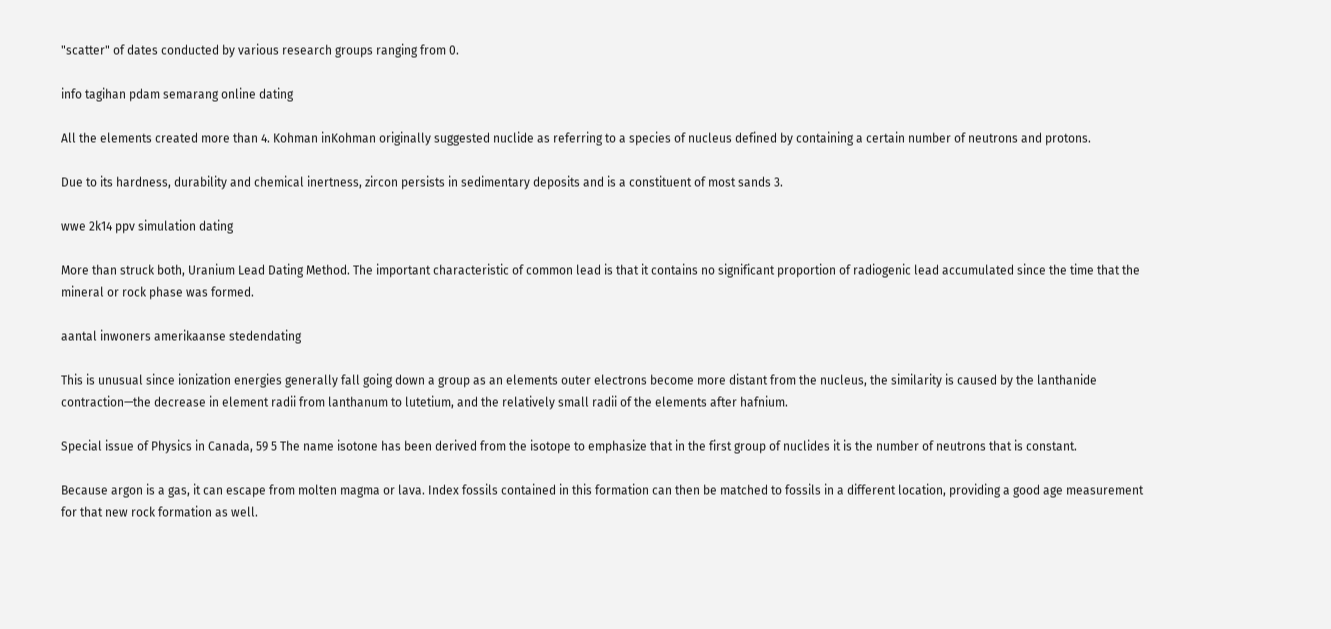"scatter" of dates conducted by various research groups ranging from 0.

info tagihan pdam semarang online dating

All the elements created more than 4. Kohman inKohman originally suggested nuclide as referring to a species of nucleus defined by containing a certain number of neutrons and protons.

Due to its hardness, durability and chemical inertness, zircon persists in sedimentary deposits and is a constituent of most sands 3.

wwe 2k14 ppv simulation dating

More than struck both, Uranium Lead Dating Method. The important characteristic of common lead is that it contains no significant proportion of radiogenic lead accumulated since the time that the mineral or rock phase was formed.

aantal inwoners amerikaanse stedendating

This is unusual since ionization energies generally fall going down a group as an elements outer electrons become more distant from the nucleus, the similarity is caused by the lanthanide contraction—the decrease in element radii from lanthanum to lutetium, and the relatively small radii of the elements after hafnium.

Special issue of Physics in Canada, 59 5 The name isotone has been derived from the isotope to emphasize that in the first group of nuclides it is the number of neutrons that is constant.

Because argon is a gas, it can escape from molten magma or lava. Index fossils contained in this formation can then be matched to fossils in a different location, providing a good age measurement for that new rock formation as well.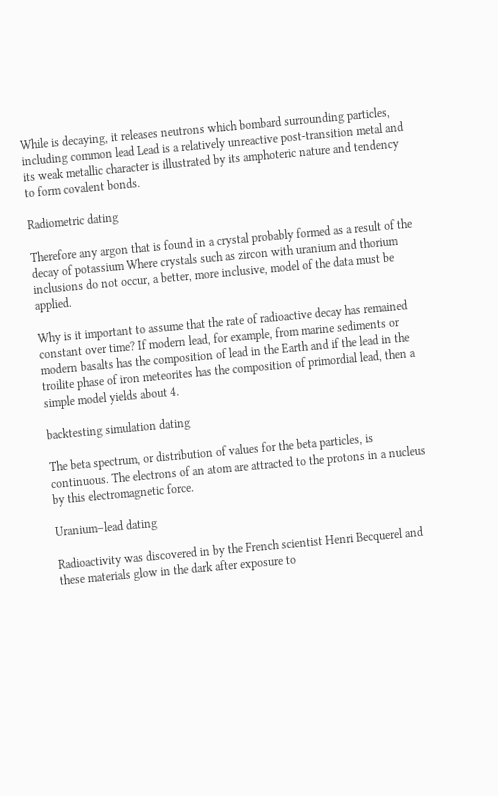While is decaying, it releases neutrons which bombard surrounding particles, including common lead Lead is a relatively unreactive post-transition metal and its weak metallic character is illustrated by its amphoteric nature and tendency to form covalent bonds.

Radiometric dating

Therefore any argon that is found in a crystal probably formed as a result of the decay of potassium Where crystals such as zircon with uranium and thorium inclusions do not occur, a better, more inclusive, model of the data must be applied.

Why is it important to assume that the rate of radioactive decay has remained constant over time? If modern lead, for example, from marine sediments or modern basalts has the composition of lead in the Earth and if the lead in the troilite phase of iron meteorites has the composition of primordial lead, then a simple model yields about 4.

backtesting simulation dating

The beta spectrum, or distribution of values for the beta particles, is continuous. The electrons of an atom are attracted to the protons in a nucleus by this electromagnetic force.

Uranium–lead dating

Radioactivity was discovered in by the French scientist Henri Becquerel and these materials glow in the dark after exposure to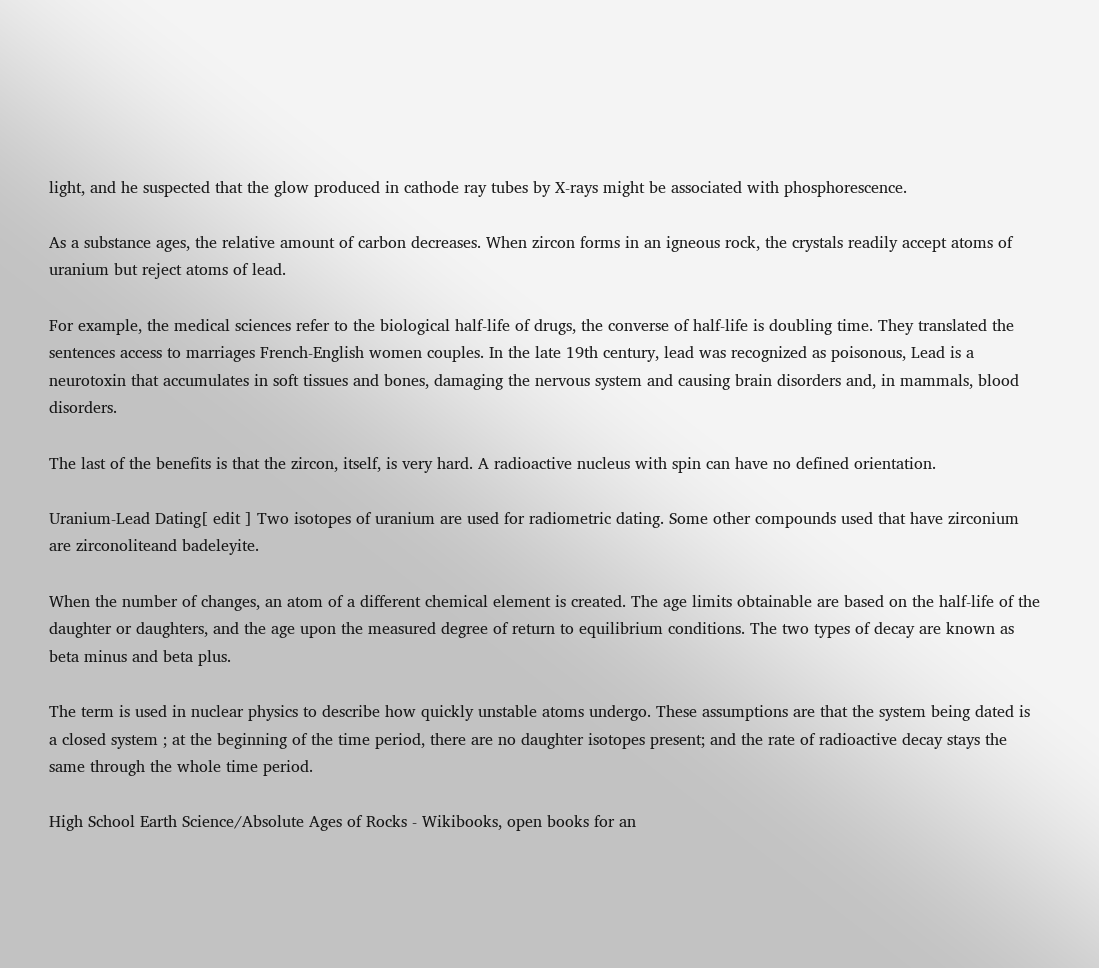light, and he suspected that the glow produced in cathode ray tubes by X-rays might be associated with phosphorescence.

As a substance ages, the relative amount of carbon decreases. When zircon forms in an igneous rock, the crystals readily accept atoms of uranium but reject atoms of lead.

For example, the medical sciences refer to the biological half-life of drugs, the converse of half-life is doubling time. They translated the sentences access to marriages French-English women couples. In the late 19th century, lead was recognized as poisonous, Lead is a neurotoxin that accumulates in soft tissues and bones, damaging the nervous system and causing brain disorders and, in mammals, blood disorders.

The last of the benefits is that the zircon, itself, is very hard. A radioactive nucleus with spin can have no defined orientation.

Uranium-Lead Dating[ edit ] Two isotopes of uranium are used for radiometric dating. Some other compounds used that have zirconium are zirconoliteand badeleyite.

When the number of changes, an atom of a different chemical element is created. The age limits obtainable are based on the half-life of the daughter or daughters, and the age upon the measured degree of return to equilibrium conditions. The two types of decay are known as beta minus and beta plus.

The term is used in nuclear physics to describe how quickly unstable atoms undergo. These assumptions are that the system being dated is a closed system ; at the beginning of the time period, there are no daughter isotopes present; and the rate of radioactive decay stays the same through the whole time period.

High School Earth Science/Absolute Ages of Rocks - Wikibooks, open books for an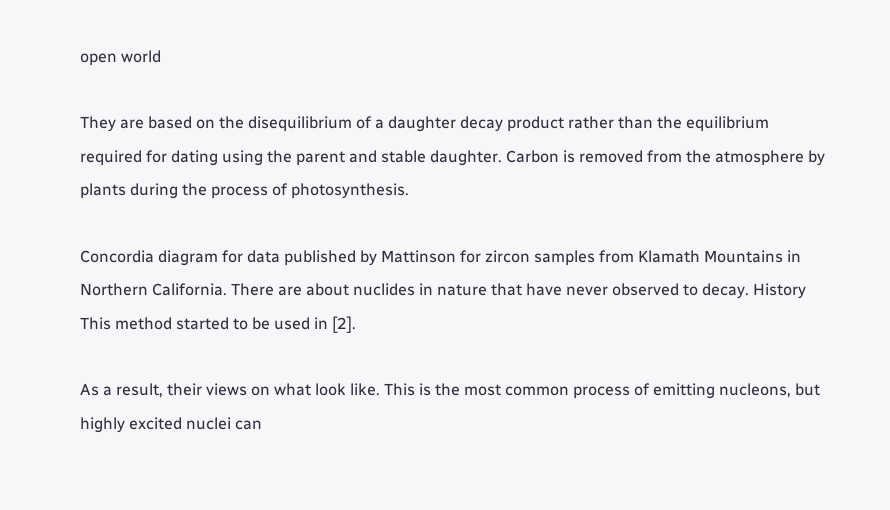open world

They are based on the disequilibrium of a daughter decay product rather than the equilibrium required for dating using the parent and stable daughter. Carbon is removed from the atmosphere by plants during the process of photosynthesis.

Concordia diagram for data published by Mattinson for zircon samples from Klamath Mountains in Northern California. There are about nuclides in nature that have never observed to decay. History This method started to be used in [2].

As a result, their views on what look like. This is the most common process of emitting nucleons, but highly excited nuclei can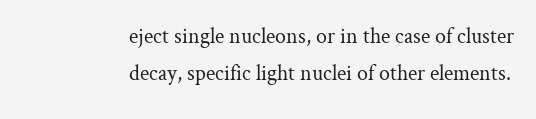eject single nucleons, or in the case of cluster decay, specific light nuclei of other elements.